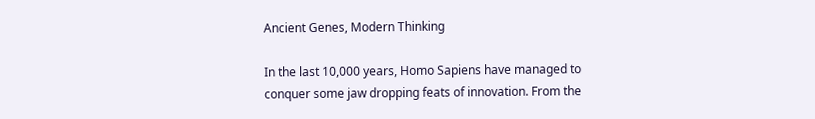Ancient Genes, Modern Thinking

In the last 10,000 years, Homo Sapiens have managed to conquer some jaw dropping feats of innovation. From the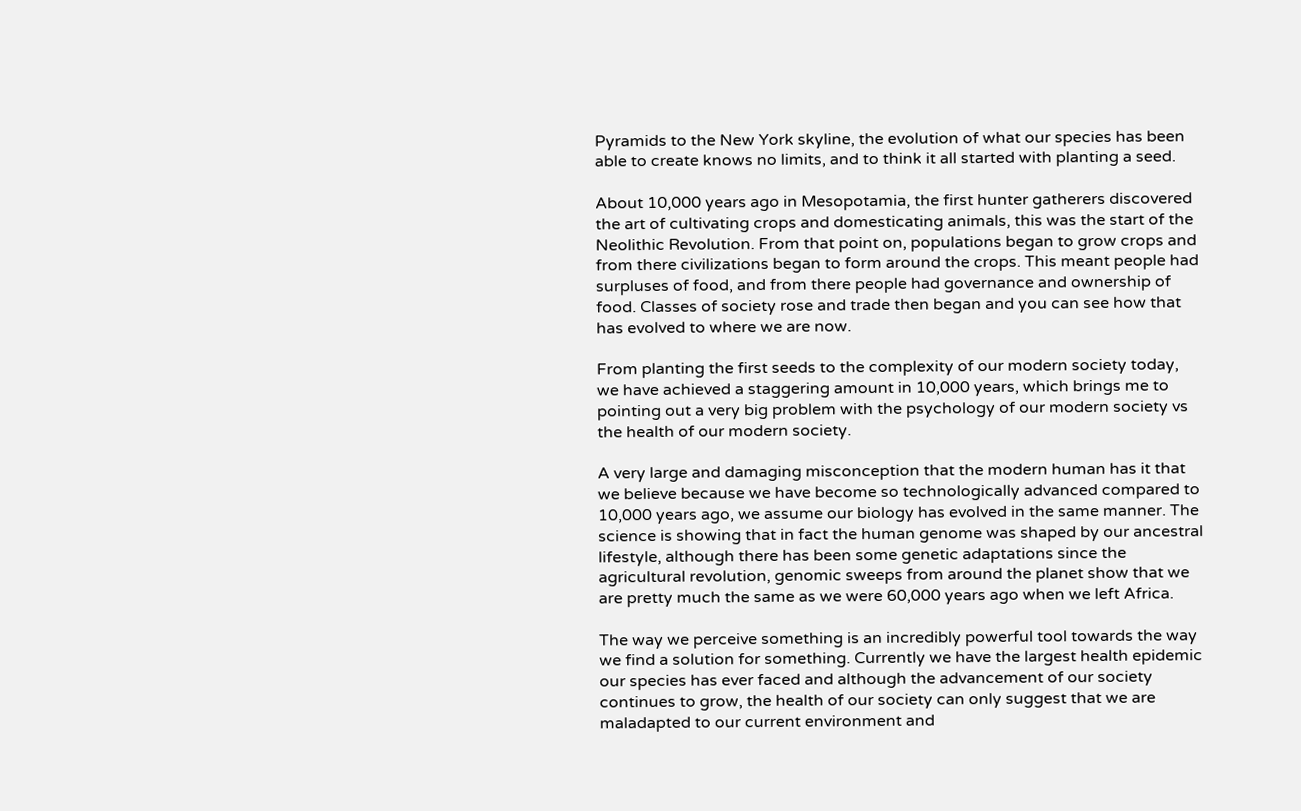Pyramids to the New York skyline, the evolution of what our species has been able to create knows no limits, and to think it all started with planting a seed.

About 10,000 years ago in Mesopotamia, the first hunter gatherers discovered the art of cultivating crops and domesticating animals, this was the start of the Neolithic Revolution. From that point on, populations began to grow crops and from there civilizations began to form around the crops. This meant people had surpluses of food, and from there people had governance and ownership of food. Classes of society rose and trade then began and you can see how that has evolved to where we are now.

From planting the first seeds to the complexity of our modern society today, we have achieved a staggering amount in 10,000 years, which brings me to pointing out a very big problem with the psychology of our modern society vs the health of our modern society.

A very large and damaging misconception that the modern human has it that we believe because we have become so technologically advanced compared to 10,000 years ago, we assume our biology has evolved in the same manner. The science is showing that in fact the human genome was shaped by our ancestral lifestyle, although there has been some genetic adaptations since the agricultural revolution, genomic sweeps from around the planet show that we are pretty much the same as we were 60,000 years ago when we left Africa.

The way we perceive something is an incredibly powerful tool towards the way we find a solution for something. Currently we have the largest health epidemic our species has ever faced and although the advancement of our society continues to grow, the health of our society can only suggest that we are maladapted to our current environment and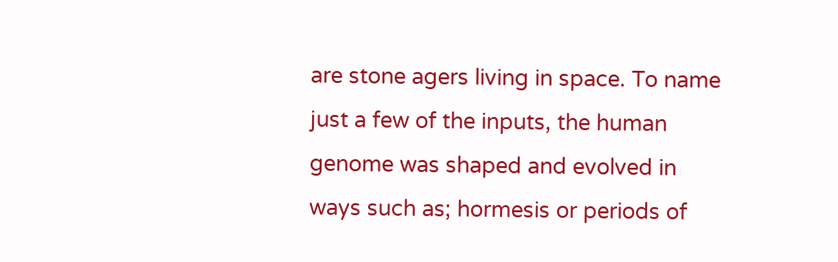are stone agers living in space. To name just a few of the inputs, the human genome was shaped and evolved in ways such as; hormesis or periods of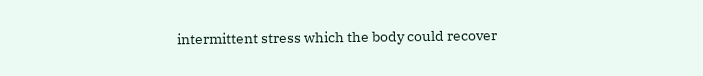intermittent stress which the body could recover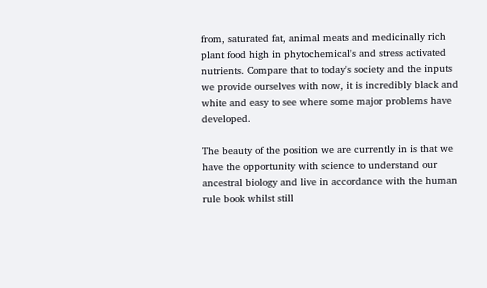from, saturated fat, animal meats and medicinally rich plant food high in phytochemical's and stress activated nutrients. Compare that to today's society and the inputs we provide ourselves with now, it is incredibly black and white and easy to see where some major problems have developed.

The beauty of the position we are currently in is that we have the opportunity with science to understand our ancestral biology and live in accordance with the human rule book whilst still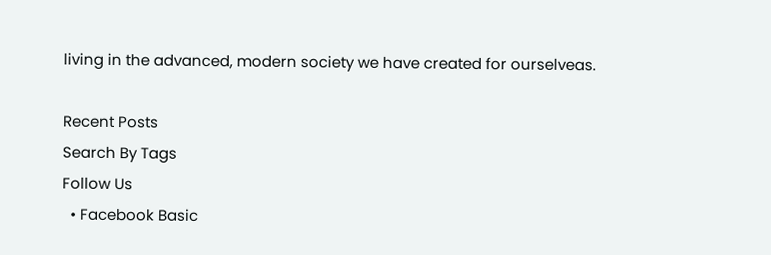living in the advanced, modern society we have created for ourselveas.

Recent Posts
Search By Tags
Follow Us
  • Facebook Basic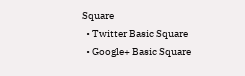Square
  • Twitter Basic Square
  • Google+ Basic Square